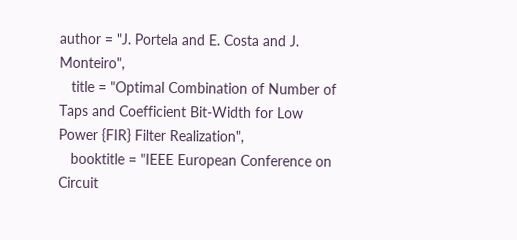author = "J. Portela and E. Costa and J. Monteiro",
   title = "Optimal Combination of Number of Taps and Coefficient Bit-Width for Low Power {FIR} Filter Realization",
   booktitle = "IEEE European Conference on Circuit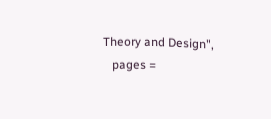Theory and Design",
   pages =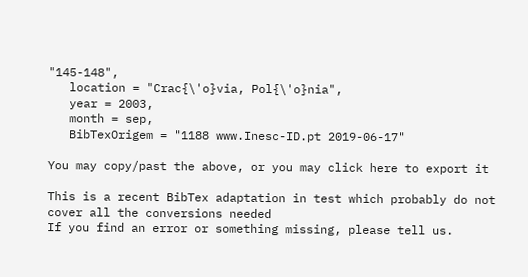"145-148",
   location = "Crac{\'o}via, Pol{\'o}nia",
   year = 2003,
   month = sep,
   BibTexOrigem = "1188 www.Inesc-ID.pt 2019-06-17"

You may copy/past the above, or you may click here to export it

This is a recent BibTex adaptation in test which probably do not cover all the conversions needed
If you find an error or something missing, please tell us.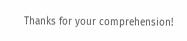Thanks for your comprehension!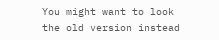You might want to look the old version instead